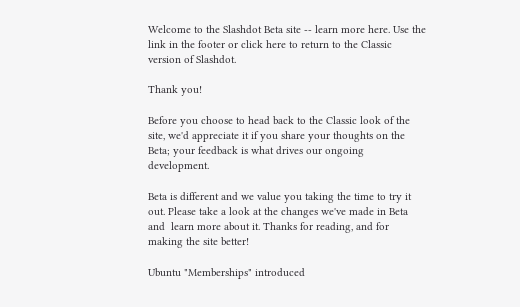Welcome to the Slashdot Beta site -- learn more here. Use the link in the footer or click here to return to the Classic version of Slashdot.

Thank you!

Before you choose to head back to the Classic look of the site, we'd appreciate it if you share your thoughts on the Beta; your feedback is what drives our ongoing development.

Beta is different and we value you taking the time to try it out. Please take a look at the changes we've made in Beta and  learn more about it. Thanks for reading, and for making the site better!

Ubuntu "Memberships" introduced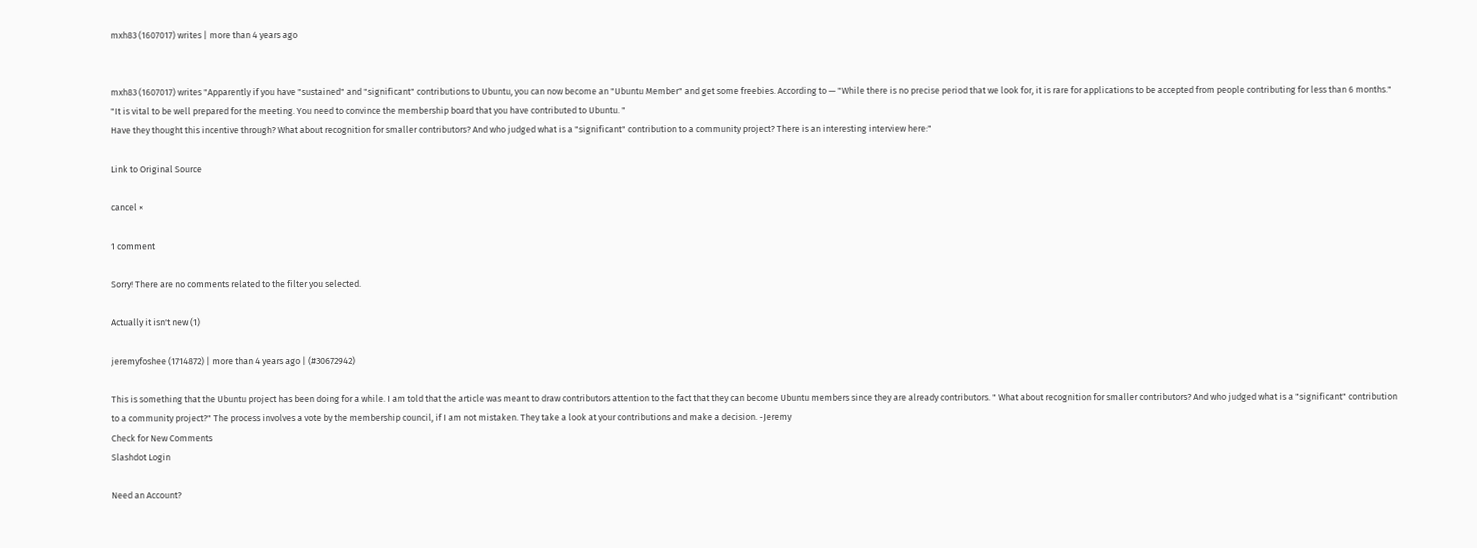mxh83 (1607017) writes | more than 4 years ago


mxh83 (1607017) writes "Apparently if you have "sustained" and "significant" contributions to Ubuntu, you can now become an "Ubuntu Member" and get some freebies. According to — "While there is no precise period that we look for, it is rare for applications to be accepted from people contributing for less than 6 months."
"It is vital to be well prepared for the meeting. You need to convince the membership board that you have contributed to Ubuntu. "
Have they thought this incentive through? What about recognition for smaller contributors? And who judged what is a "significant" contribution to a community project? There is an interesting interview here:"

Link to Original Source

cancel ×

1 comment

Sorry! There are no comments related to the filter you selected.

Actually it isn't new (1)

jeremyfoshee (1714872) | more than 4 years ago | (#30672942)

This is something that the Ubuntu project has been doing for a while. I am told that the article was meant to draw contributors attention to the fact that they can become Ubuntu members since they are already contributors. " What about recognition for smaller contributors? And who judged what is a "significant" contribution to a community project?" The process involves a vote by the membership council, if I am not mistaken. They take a look at your contributions and make a decision. -Jeremy
Check for New Comments
Slashdot Login

Need an Account?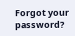Forgot your password?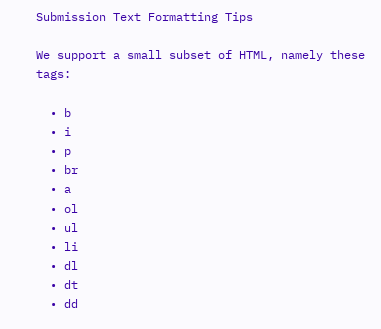Submission Text Formatting Tips

We support a small subset of HTML, namely these tags:

  • b
  • i
  • p
  • br
  • a
  • ol
  • ul
  • li
  • dl
  • dt
  • dd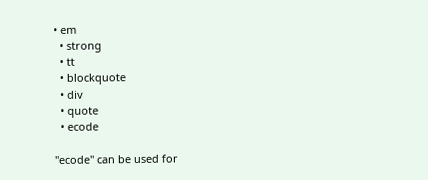• em
  • strong
  • tt
  • blockquote
  • div
  • quote
  • ecode

"ecode" can be used for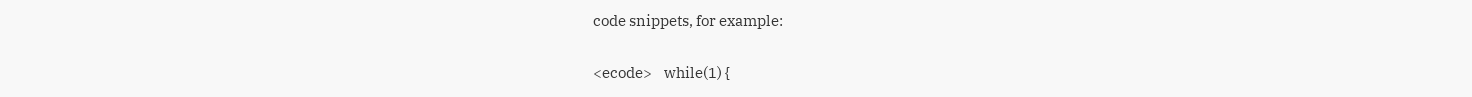code snippets, for example:

<ecode>    while(1) {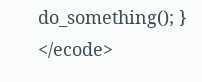do_something(); } </ecode>